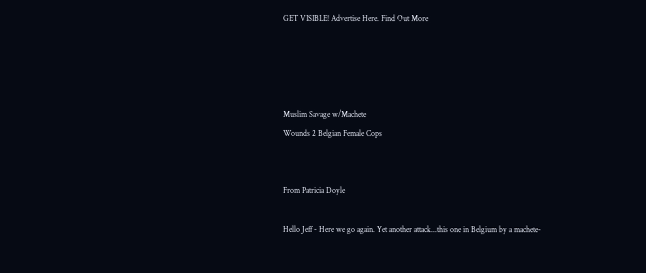GET VISIBLE! Advertise Here. Find Out More




Muslim Savage w/Machete
Wounds 2 Belgian Female Cops


From Patricia Doyle

Hello Jeff - Here we go again. Yet another attack...this one in Belgium by a machete-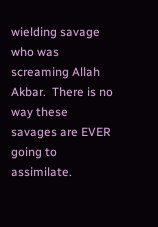wielding savage who was screaming Allah Akbar.  There is no way these savages are EVER going to assimilate.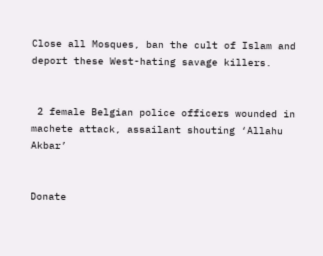Close all Mosques, ban the cult of Islam and deport these West-hating savage killers.


 2 female Belgian police officers wounded in machete attack, assailant shouting ‘Allahu Akbar’


Donate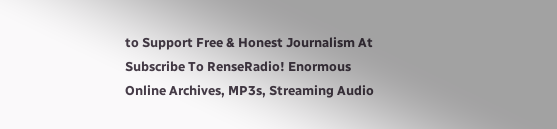to Support Free & Honest Journalism At   Subscribe To RenseRadio! Enormous Online Archives, MP3s, Streaming Audio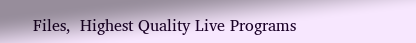Files,  Highest Quality Live Programs